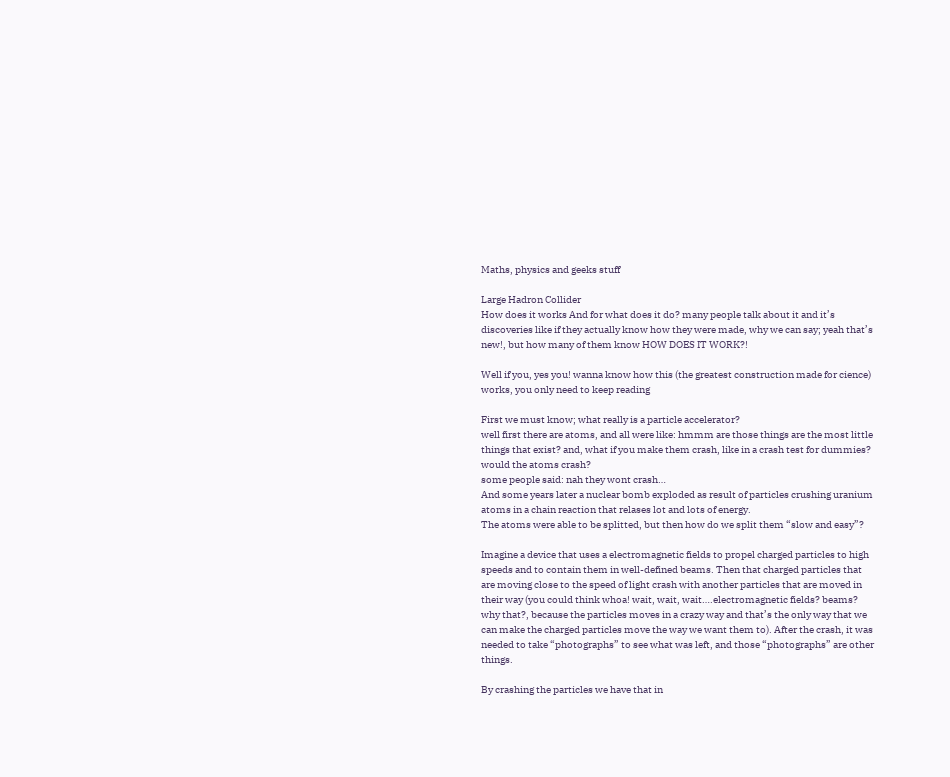Maths, physics and geeks stuff

Large Hadron Collider
How does it works And for what does it do? many people talk about it and it’s discoveries like if they actually know how they were made, why we can say; yeah that’s new!, but how many of them know HOW DOES IT WORK?!

Well if you, yes you! wanna know how this (the greatest construction made for cience) works, you only need to keep reading

First we must know; what really is a particle accelerator?
well first there are atoms, and all were like: hmmm are those things are the most little things that exist? and, what if you make them crash, like in a crash test for dummies? would the atoms crash?
some people said: nah they wont crash…
And some years later a nuclear bomb exploded as result of particles crushing uranium atoms in a chain reaction that relases lot and lots of energy.
The atoms were able to be splitted, but then how do we split them “slow and easy”?

Imagine a device that uses a electromagnetic fields to propel charged particles to high speeds and to contain them in well-defined beams. Then that charged particles that are moving close to the speed of light crash with another particles that are moved in their way (you could think whoa! wait, wait, wait….electromagnetic fields? beams? why that?, because the particles moves in a crazy way and that’s the only way that we can make the charged particles move the way we want them to). After the crash, it was needed to take “photographs” to see what was left, and those “photographs” are other things.

By crashing the particles we have that in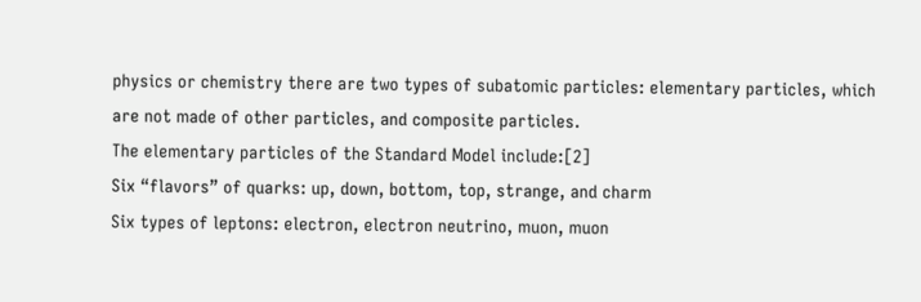physics or chemistry there are two types of subatomic particles: elementary particles, which are not made of other particles, and composite particles.
The elementary particles of the Standard Model include:[2]
Six “flavors” of quarks: up, down, bottom, top, strange, and charm
Six types of leptons: electron, electron neutrino, muon, muon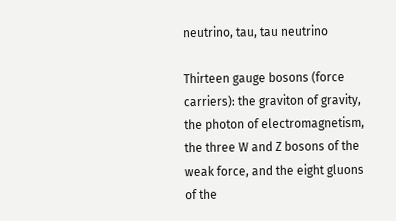neutrino, tau, tau neutrino

Thirteen gauge bosons (force carriers): the graviton of gravity, the photon of electromagnetism, the three W and Z bosons of the weak force, and the eight gluons of the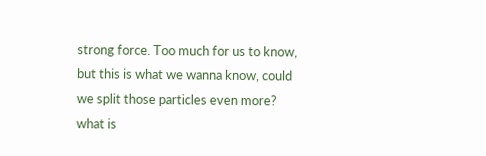strong force. Too much for us to know, but this is what we wanna know, could we split those particles even more? what is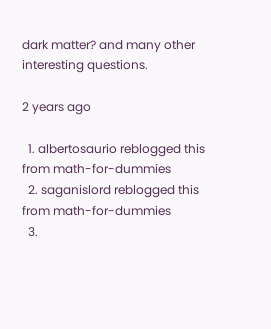dark matter? and many other interesting questions.

2 years ago

  1. albertosaurio reblogged this from math-for-dummies
  2. saganislord reblogged this from math-for-dummies
  3.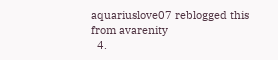aquariuslove07 reblogged this from avarenity
  4.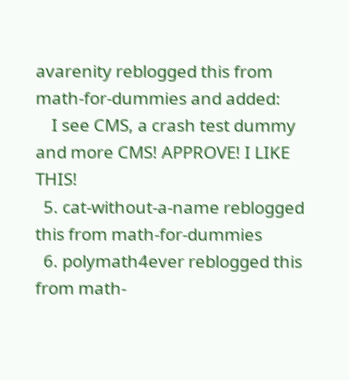avarenity reblogged this from math-for-dummies and added:
    I see CMS, a crash test dummy and more CMS! APPROVE! I LIKE THIS!
  5. cat-without-a-name reblogged this from math-for-dummies
  6. polymath4ever reblogged this from math-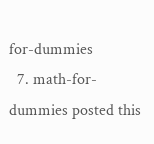for-dummies
  7. math-for-dummies posted this